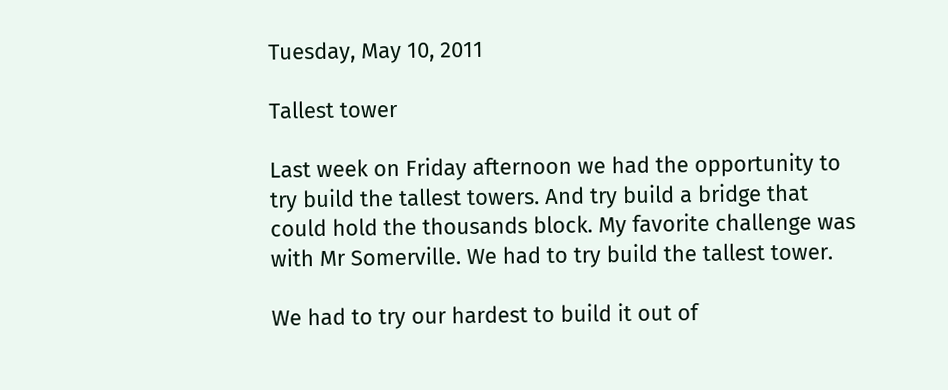Tuesday, May 10, 2011

Tallest tower

Last week on Friday afternoon we had the opportunity to try build the tallest towers. And try build a bridge that could hold the thousands block. My favorite challenge was with Mr Somerville. We had to try build the tallest tower.

We had to try our hardest to build it out of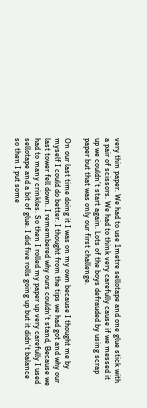very thin paper. We had to use 1metre sellotape and one glue stick with a pair of scissors. We had to think very carefully cause if we messed it up we couldn’t start again. Lots of the boys defrauded by using scrap paper but that was only our first challenge.

On our last time doing it I was on my own because I thought me by myself I could do better. I thought from the tips we had got and why our last tower fell down. I remembered why ours couldn't stand, Because we had to many crinkles. So then I rolled my paper up very carefully I used sellotape and a bit of glue. I did five rolls going up but it didn't balance so then I put some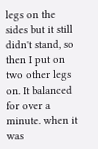legs on the sides but it still didn't stand, so then I put on two other legs on. It balanced for over a minute. when it was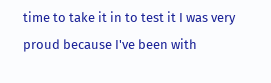time to take it in to test it I was very proud because I've been with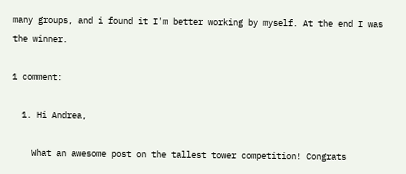many groups, and i found it I'm better working by myself. At the end I was the winner.

1 comment:

  1. Hi Andrea,

    What an awesome post on the tallest tower competition! Congrats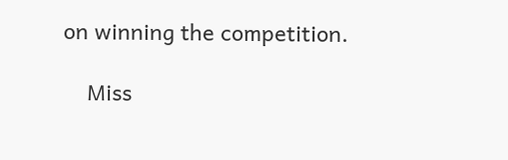on winning the competition.

    Miss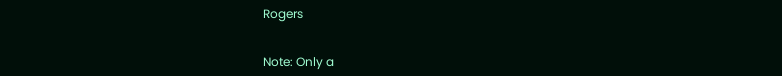Rogers


Note: Only a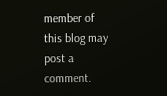member of this blog may post a comment.